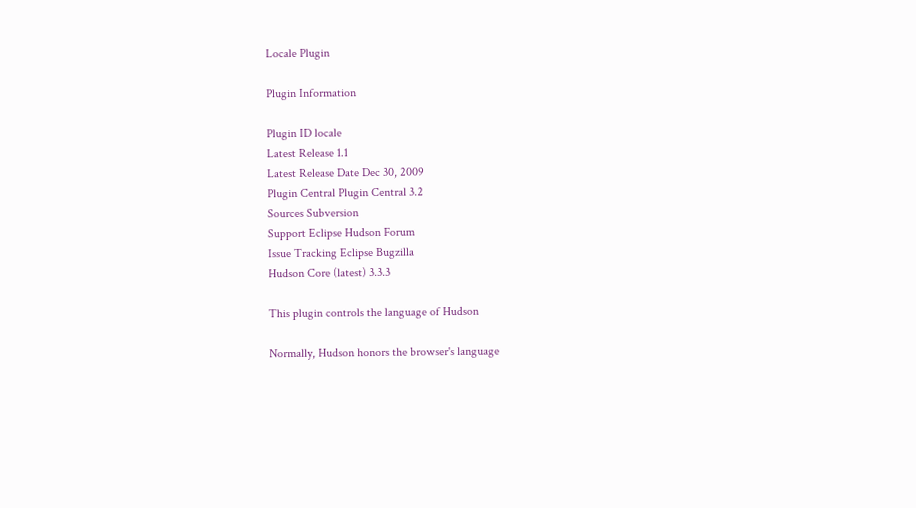Locale Plugin

Plugin Information

Plugin ID locale
Latest Release 1.1
Latest Release Date Dec 30, 2009
Plugin Central Plugin Central 3.2
Sources Subversion
Support Eclipse Hudson Forum
Issue Tracking Eclipse Bugzilla
Hudson Core (latest) 3.3.3

This plugin controls the language of Hudson

Normally, Hudson honors the browser's language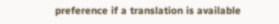preference if a translation is available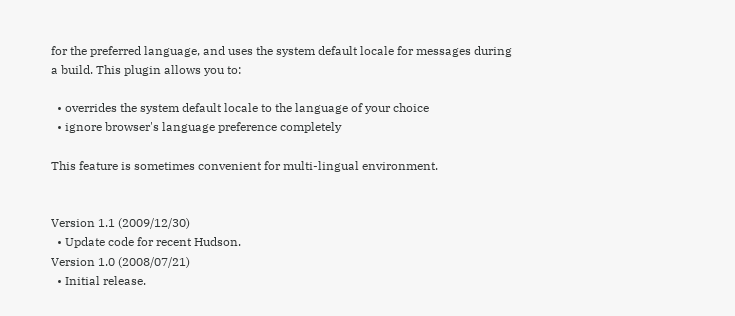for the preferred language, and uses the system default locale for messages during a build. This plugin allows you to:

  • overrides the system default locale to the language of your choice
  • ignore browser's language preference completely

This feature is sometimes convenient for multi-lingual environment.


Version 1.1 (2009/12/30)
  • Update code for recent Hudson.
Version 1.0 (2008/07/21)
  • Initial release.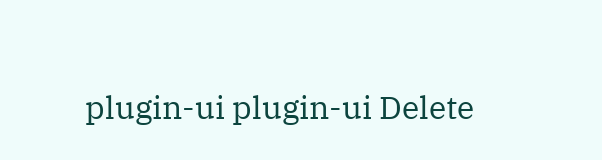plugin-ui plugin-ui Delete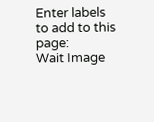Enter labels to add to this page:
Wait Image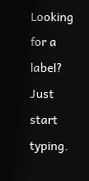Looking for a label? Just start typing.